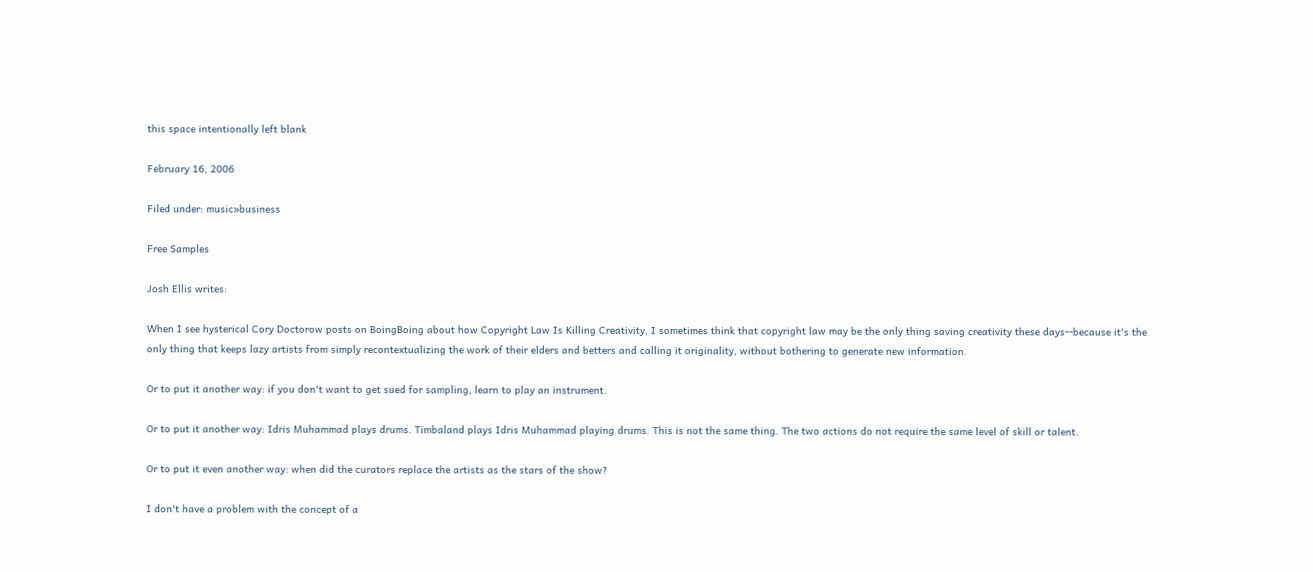this space intentionally left blank

February 16, 2006

Filed under: music»business

Free Samples

Josh Ellis writes:

When I see hysterical Cory Doctorow posts on BoingBoing about how Copyright Law Is Killing Creativity, I sometimes think that copyright law may be the only thing saving creativity these days--because it's the only thing that keeps lazy artists from simply recontextualizing the work of their elders and betters and calling it originality, without bothering to generate new information.

Or to put it another way: if you don't want to get sued for sampling, learn to play an instrument.

Or to put it another way: Idris Muhammad plays drums. Timbaland plays Idris Muhammad playing drums. This is not the same thing. The two actions do not require the same level of skill or talent.

Or to put it even another way: when did the curators replace the artists as the stars of the show?

I don't have a problem with the concept of a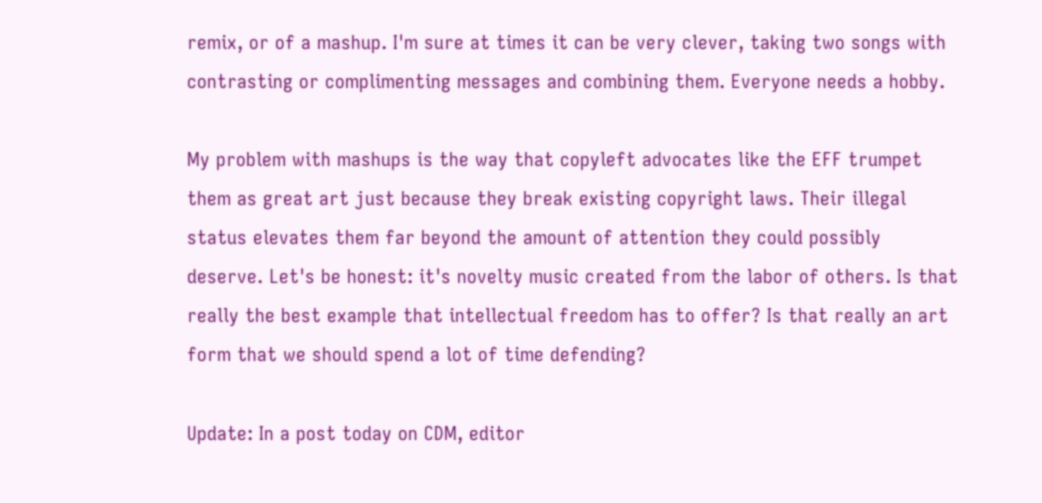remix, or of a mashup. I'm sure at times it can be very clever, taking two songs with contrasting or complimenting messages and combining them. Everyone needs a hobby.

My problem with mashups is the way that copyleft advocates like the EFF trumpet them as great art just because they break existing copyright laws. Their illegal status elevates them far beyond the amount of attention they could possibly deserve. Let's be honest: it's novelty music created from the labor of others. Is that really the best example that intellectual freedom has to offer? Is that really an art form that we should spend a lot of time defending?

Update: In a post today on CDM, editor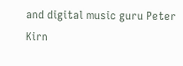and digital music guru Peter Kirn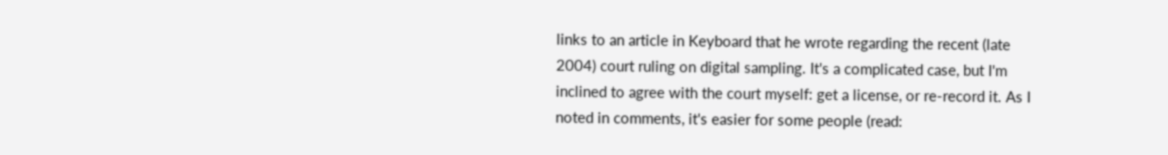links to an article in Keyboard that he wrote regarding the recent (late 2004) court ruling on digital sampling. It's a complicated case, but I'm inclined to agree with the court myself: get a license, or re-record it. As I noted in comments, it's easier for some people (read: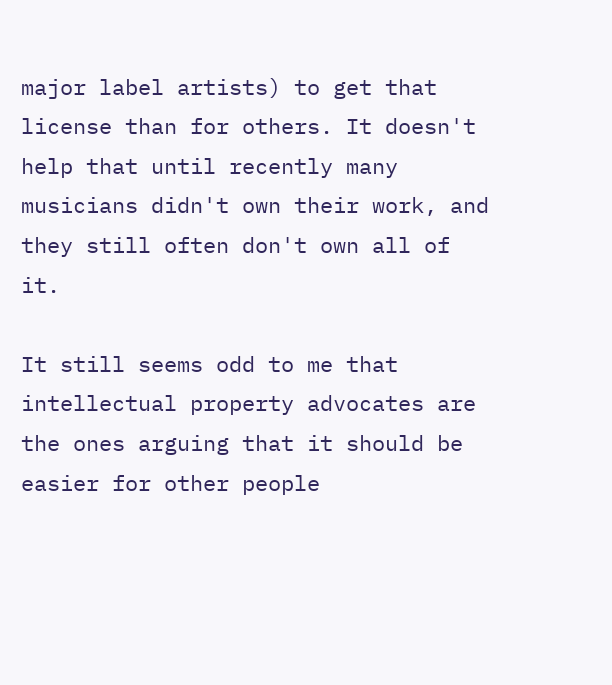major label artists) to get that license than for others. It doesn't help that until recently many musicians didn't own their work, and they still often don't own all of it.

It still seems odd to me that intellectual property advocates are the ones arguing that it should be easier for other people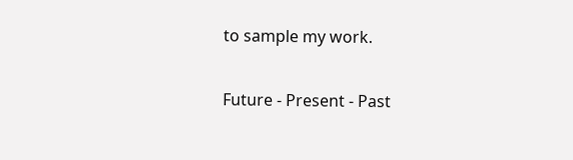to sample my work.

Future - Present - Past